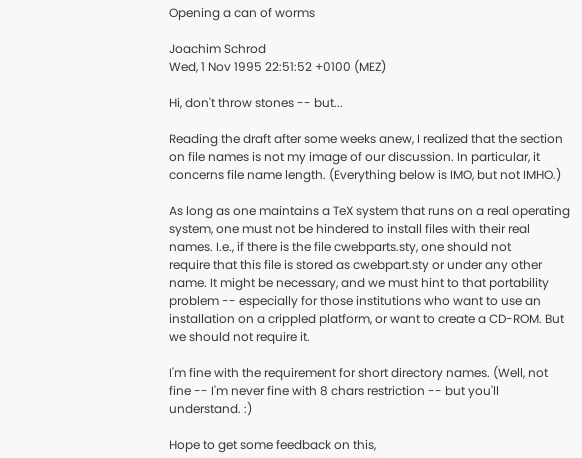Opening a can of worms

Joachim Schrod
Wed, 1 Nov 1995 22:51:52 +0100 (MEZ)

Hi, don't throw stones -- but...

Reading the draft after some weeks anew, I realized that the section
on file names is not my image of our discussion. In particular, it
concerns file name length. (Everything below is IMO, but not IMHO.)

As long as one maintains a TeX system that runs on a real operating
system, one must not be hindered to install files with their real
names. I.e., if there is the file cwebparts.sty, one should not
require that this file is stored as cwebpart.sty or under any other
name. It might be necessary, and we must hint to that portability
problem -- especially for those institutions who want to use an
installation on a crippled platform, or want to create a CD-ROM. But
we should not require it.

I'm fine with the requirement for short directory names. (Well, not
fine -- I'm never fine with 8 chars restriction -- but you'll
understand. :)

Hope to get some feedback on this,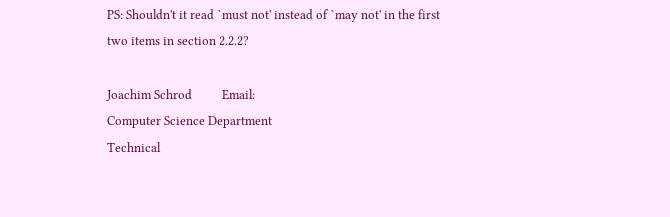PS: Shouldn't it read `must not' instead of `may not' in the first
two items in section 2.2.2?

Joachim Schrod          Email:
Computer Science Department
Technical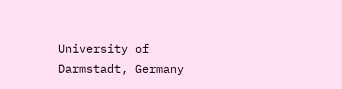University of Darmstadt, Germany